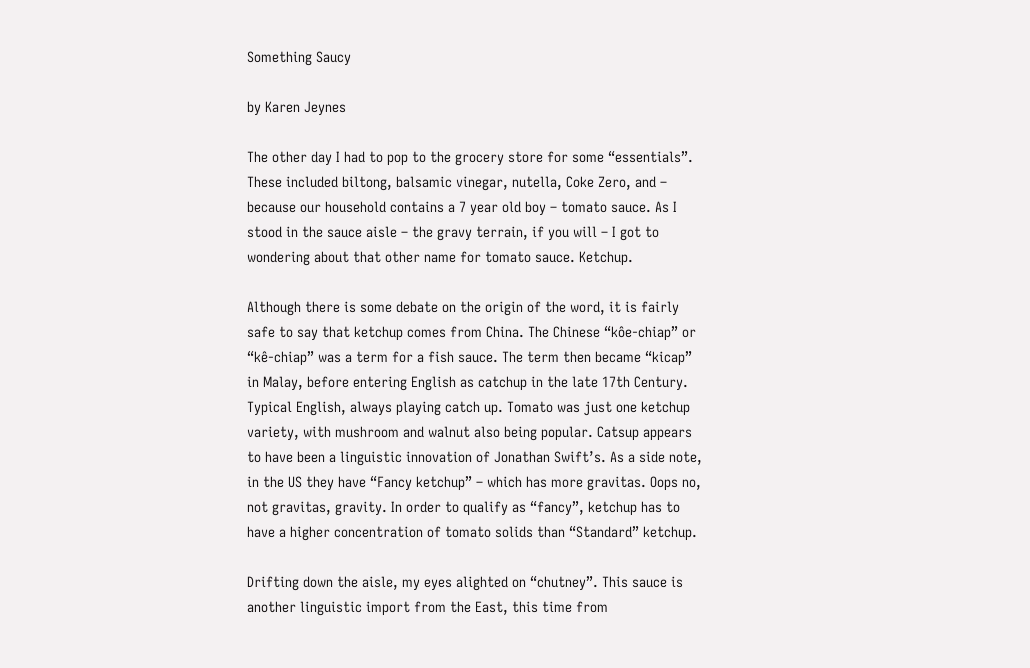Something Saucy

by Karen Jeynes

The other day I had to pop to the grocery store for some “essentials”. These included biltong, balsamic vinegar, nutella, Coke Zero, and – because our household contains a 7 year old boy – tomato sauce. As I stood in the sauce aisle – the gravy terrain, if you will – I got to wondering about that other name for tomato sauce. Ketchup.

Although there is some debate on the origin of the word, it is fairly safe to say that ketchup comes from China. The Chinese “kôe-chiap” or “kê-chiap” was a term for a fish sauce. The term then became “kicap” in Malay, before entering English as catchup in the late 17th Century. Typical English, always playing catch up. Tomato was just one ketchup variety, with mushroom and walnut also being popular. Catsup appears to have been a linguistic innovation of Jonathan Swift’s. As a side note, in the US they have “Fancy ketchup” – which has more gravitas. Oops no, not gravitas, gravity. In order to qualify as “fancy”, ketchup has to have a higher concentration of tomato solids than “Standard” ketchup.

Drifting down the aisle, my eyes alighted on “chutney”. This sauce is another linguistic import from the East, this time from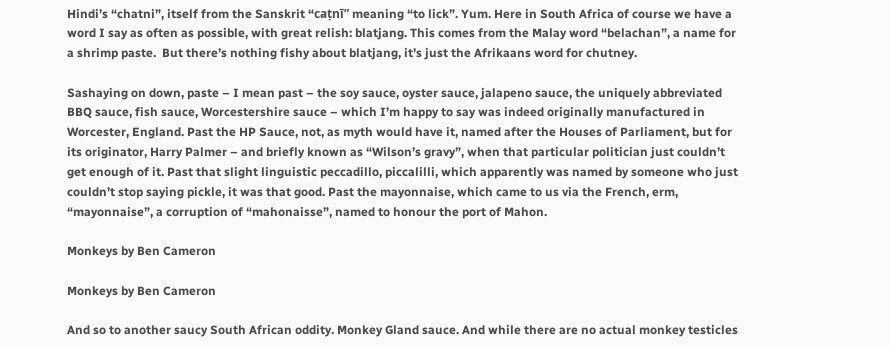Hindi’s “chatni”, itself from the Sanskrit “caṭnī” meaning “to lick”. Yum. Here in South Africa of course we have a word I say as often as possible, with great relish: blatjang. This comes from the Malay word “belachan”, a name for a shrimp paste.  But there’s nothing fishy about blatjang, it’s just the Afrikaans word for chutney.

Sashaying on down, paste – I mean past – the soy sauce, oyster sauce, jalapeno sauce, the uniquely abbreviated BBQ sauce, fish sauce, Worcestershire sauce – which I’m happy to say was indeed originally manufactured in Worcester, England. Past the HP Sauce, not, as myth would have it, named after the Houses of Parliament, but for its originator, Harry Palmer – and briefly known as “Wilson’s gravy”, when that particular politician just couldn’t get enough of it. Past that slight linguistic peccadillo, piccalilli, which apparently was named by someone who just couldn’t stop saying pickle, it was that good. Past the mayonnaise, which came to us via the French, erm, “mayonnaise”, a corruption of “mahonaisse”, named to honour the port of Mahon.

Monkeys by Ben Cameron

Monkeys by Ben Cameron

And so to another saucy South African oddity. Monkey Gland sauce. And while there are no actual monkey testicles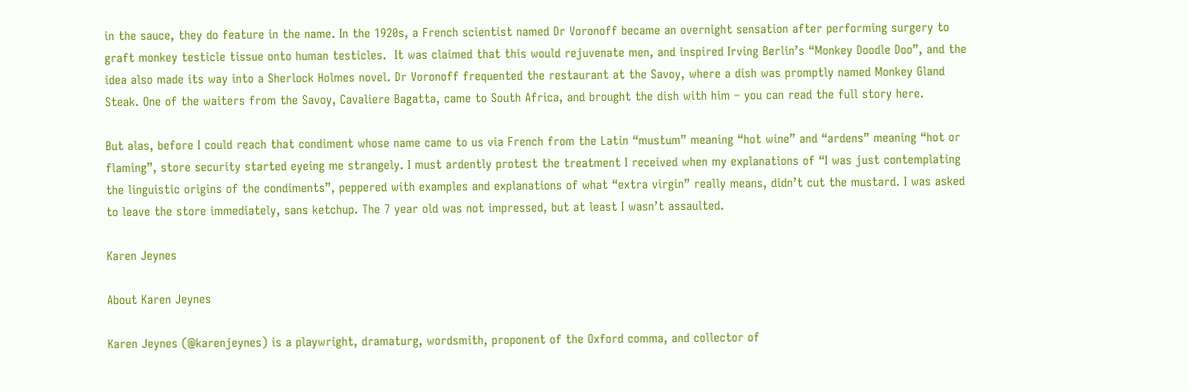in the sauce, they do feature in the name. In the 1920s, a French scientist named Dr Voronoff became an overnight sensation after performing surgery to graft monkey testicle tissue onto human testicles.  It was claimed that this would rejuvenate men, and inspired Irving Berlin’s “Monkey Doodle Doo”, and the idea also made its way into a Sherlock Holmes novel. Dr Voronoff frequented the restaurant at the Savoy, where a dish was promptly named Monkey Gland Steak. One of the waiters from the Savoy, Cavaliere Bagatta, came to South Africa, and brought the dish with him – you can read the full story here.

But alas, before I could reach that condiment whose name came to us via French from the Latin “mustum” meaning “hot wine” and “ardens” meaning “hot or flaming”, store security started eyeing me strangely. I must ardently protest the treatment I received when my explanations of “I was just contemplating the linguistic origins of the condiments”, peppered with examples and explanations of what “extra virgin” really means, didn’t cut the mustard. I was asked to leave the store immediately, sans ketchup. The 7 year old was not impressed, but at least I wasn’t assaulted.

Karen Jeynes

About Karen Jeynes

Karen Jeynes (@karenjeynes) is a playwright, dramaturg, wordsmith, proponent of the Oxford comma, and collector of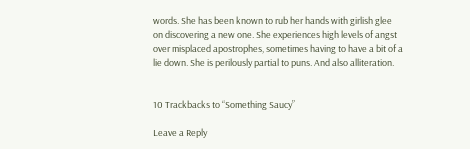words. She has been known to rub her hands with girlish glee on discovering a new one. She experiences high levels of angst over misplaced apostrophes, sometimes having to have a bit of a lie down. She is perilously partial to puns. And also alliteration.


10 Trackbacks to “Something Saucy”

Leave a Reply